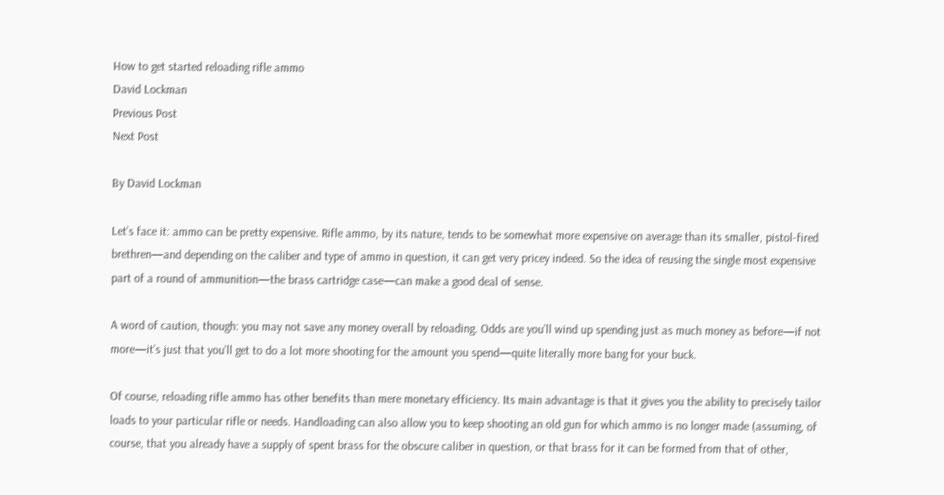How to get started reloading rifle ammo
David Lockman
Previous Post
Next Post

By David Lockman

Let’s face it: ammo can be pretty expensive. Rifle ammo, by its nature, tends to be somewhat more expensive on average than its smaller, pistol-fired brethren—and depending on the caliber and type of ammo in question, it can get very pricey indeed. So the idea of reusing the single most expensive part of a round of ammunition—the brass cartridge case—can make a good deal of sense.

A word of caution, though: you may not save any money overall by reloading. Odds are you’ll wind up spending just as much money as before—if not more—it’s just that you’ll get to do a lot more shooting for the amount you spend—quite literally more bang for your buck.

Of course, reloading rifle ammo has other benefits than mere monetary efficiency. Its main advantage is that it gives you the ability to precisely tailor loads to your particular rifle or needs. Handloading can also allow you to keep shooting an old gun for which ammo is no longer made (assuming, of course, that you already have a supply of spent brass for the obscure caliber in question, or that brass for it can be formed from that of other,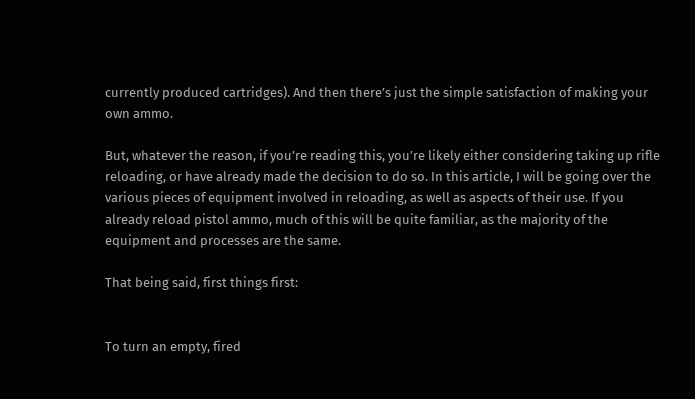currently produced cartridges). And then there’s just the simple satisfaction of making your own ammo.

But, whatever the reason, if you’re reading this, you’re likely either considering taking up rifle reloading, or have already made the decision to do so. In this article, I will be going over the various pieces of equipment involved in reloading, as well as aspects of their use. If you already reload pistol ammo, much of this will be quite familiar, as the majority of the equipment and processes are the same.

That being said, first things first:


To turn an empty, fired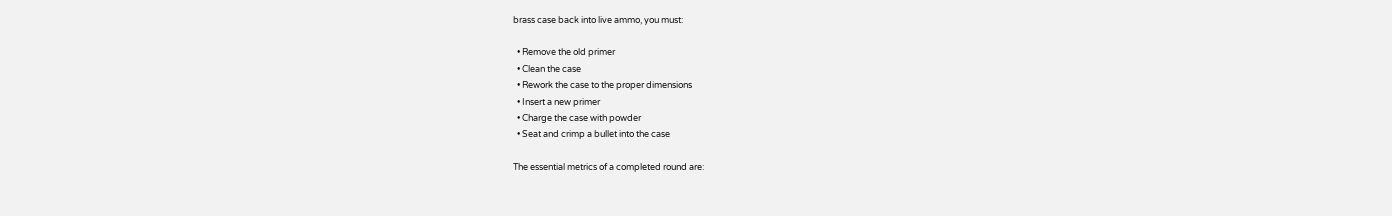brass case back into live ammo, you must:

  • Remove the old primer
  • Clean the case
  • Rework the case to the proper dimensions
  • Insert a new primer
  • Charge the case with powder
  • Seat and crimp a bullet into the case

The essential metrics of a completed round are: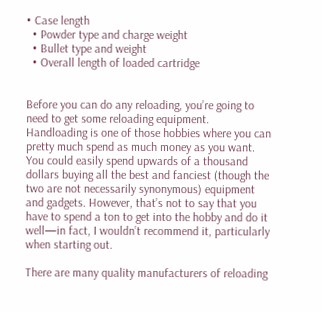• Case length
  • Powder type and charge weight
  • Bullet type and weight
  • Overall length of loaded cartridge


Before you can do any reloading, you’re going to need to get some reloading equipment. Handloading is one of those hobbies where you can pretty much spend as much money as you want. You could easily spend upwards of a thousand dollars buying all the best and fanciest (though the two are not necessarily synonymous) equipment and gadgets. However, that’s not to say that you have to spend a ton to get into the hobby and do it well—in fact, I wouldn’t recommend it, particularly when starting out.

There are many quality manufacturers of reloading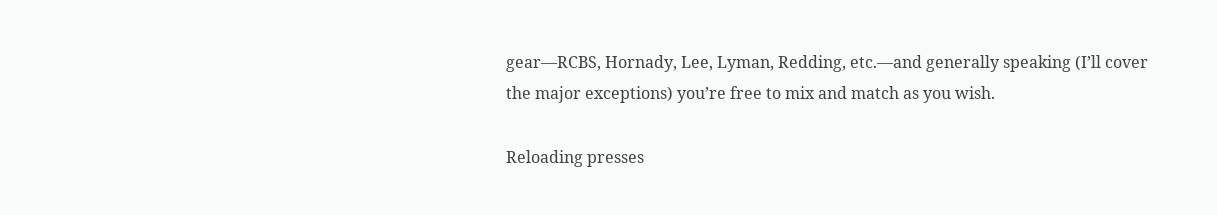gear—RCBS, Hornady, Lee, Lyman, Redding, etc.—and generally speaking (I’ll cover the major exceptions) you’re free to mix and match as you wish.

Reloading presses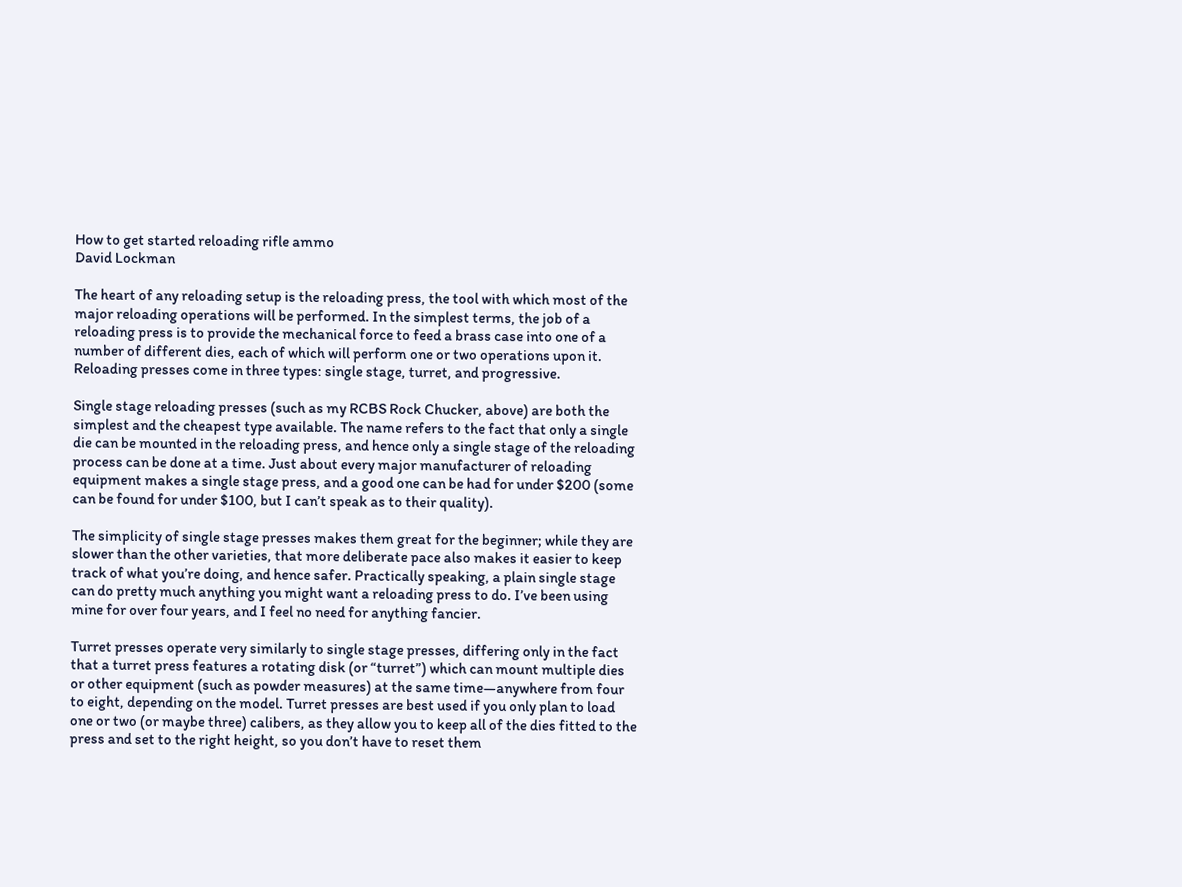How to get started reloading rifle ammo
David Lockman

The heart of any reloading setup is the reloading press, the tool with which most of the major reloading operations will be performed. In the simplest terms, the job of a reloading press is to provide the mechanical force to feed a brass case into one of a number of different dies, each of which will perform one or two operations upon it. Reloading presses come in three types: single stage, turret, and progressive.

Single stage reloading presses (such as my RCBS Rock Chucker, above) are both the simplest and the cheapest type available. The name refers to the fact that only a single die can be mounted in the reloading press, and hence only a single stage of the reloading process can be done at a time. Just about every major manufacturer of reloading equipment makes a single stage press, and a good one can be had for under $200 (some can be found for under $100, but I can’t speak as to their quality).

The simplicity of single stage presses makes them great for the beginner; while they are slower than the other varieties, that more deliberate pace also makes it easier to keep track of what you’re doing, and hence safer. Practically speaking, a plain single stage can do pretty much anything you might want a reloading press to do. I’ve been using mine for over four years, and I feel no need for anything fancier.

Turret presses operate very similarly to single stage presses, differing only in the fact that a turret press features a rotating disk (or “turret”) which can mount multiple dies or other equipment (such as powder measures) at the same time—anywhere from four to eight, depending on the model. Turret presses are best used if you only plan to load one or two (or maybe three) calibers, as they allow you to keep all of the dies fitted to the press and set to the right height, so you don’t have to reset them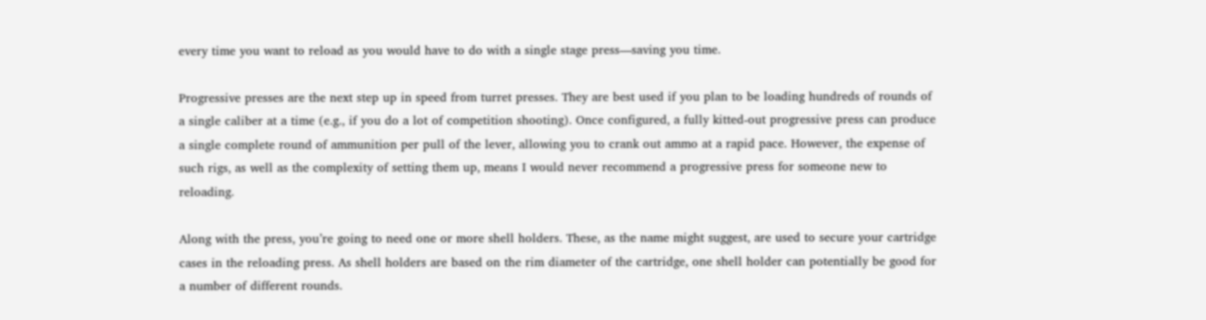every time you want to reload as you would have to do with a single stage press—saving you time.

Progressive presses are the next step up in speed from turret presses. They are best used if you plan to be loading hundreds of rounds of a single caliber at a time (e.g., if you do a lot of competition shooting). Once configured, a fully kitted-out progressive press can produce a single complete round of ammunition per pull of the lever, allowing you to crank out ammo at a rapid pace. However, the expense of such rigs, as well as the complexity of setting them up, means I would never recommend a progressive press for someone new to reloading.

Along with the press, you’re going to need one or more shell holders. These, as the name might suggest, are used to secure your cartridge cases in the reloading press. As shell holders are based on the rim diameter of the cartridge, one shell holder can potentially be good for a number of different rounds.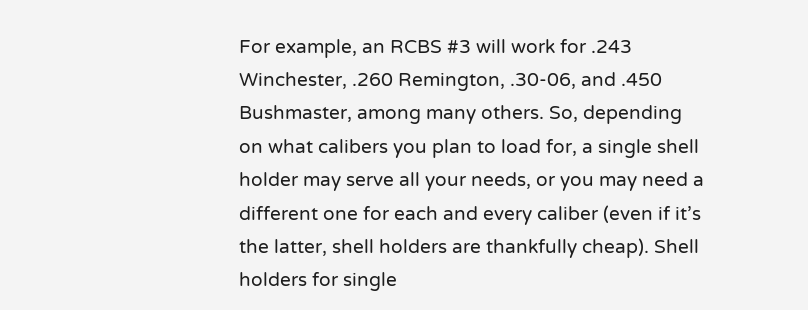For example, an RCBS #3 will work for .243 Winchester, .260 Remington, .30-06, and .450 Bushmaster, among many others. So, depending on what calibers you plan to load for, a single shell holder may serve all your needs, or you may need a different one for each and every caliber (even if it’s the latter, shell holders are thankfully cheap). Shell holders for single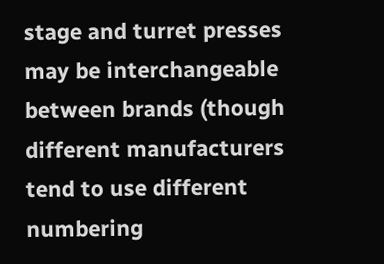stage and turret presses may be interchangeable between brands (though different manufacturers tend to use different numbering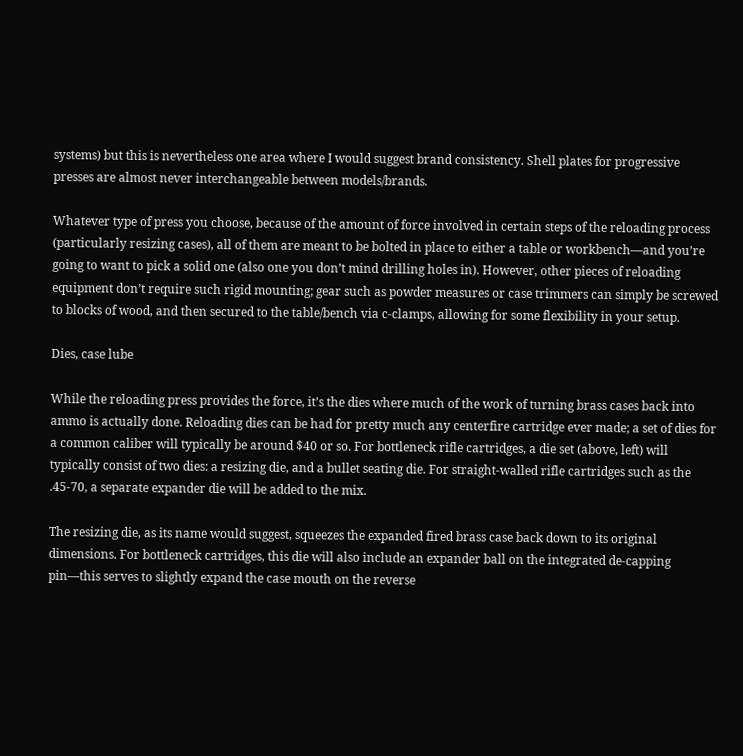systems) but this is nevertheless one area where I would suggest brand consistency. Shell plates for progressive presses are almost never interchangeable between models/brands.

Whatever type of press you choose, because of the amount of force involved in certain steps of the reloading process (particularly resizing cases), all of them are meant to be bolted in place to either a table or workbench—and you’re going to want to pick a solid one (also one you don’t mind drilling holes in). However, other pieces of reloading equipment don’t require such rigid mounting; gear such as powder measures or case trimmers can simply be screwed to blocks of wood, and then secured to the table/bench via c-clamps, allowing for some flexibility in your setup.

Dies, case lube

While the reloading press provides the force, it’s the dies where much of the work of turning brass cases back into ammo is actually done. Reloading dies can be had for pretty much any centerfire cartridge ever made; a set of dies for a common caliber will typically be around $40 or so. For bottleneck rifle cartridges, a die set (above, left) will typically consist of two dies: a resizing die, and a bullet seating die. For straight-walled rifle cartridges such as the .45-70, a separate expander die will be added to the mix.

The resizing die, as its name would suggest, squeezes the expanded fired brass case back down to its original dimensions. For bottleneck cartridges, this die will also include an expander ball on the integrated de-capping pin—this serves to slightly expand the case mouth on the reverse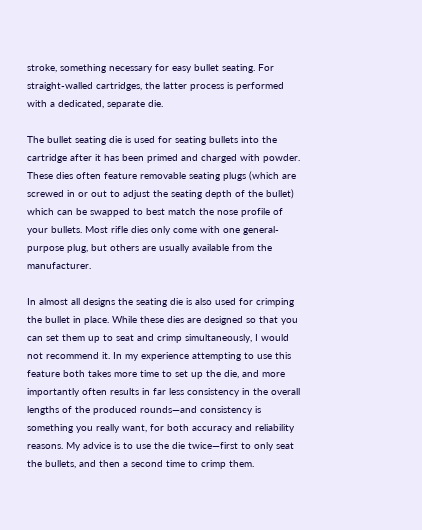stroke, something necessary for easy bullet seating. For straight-walled cartridges, the latter process is performed with a dedicated, separate die.

The bullet seating die is used for seating bullets into the cartridge after it has been primed and charged with powder. These dies often feature removable seating plugs (which are screwed in or out to adjust the seating depth of the bullet) which can be swapped to best match the nose profile of your bullets. Most rifle dies only come with one general-purpose plug, but others are usually available from the manufacturer.

In almost all designs the seating die is also used for crimping the bullet in place. While these dies are designed so that you can set them up to seat and crimp simultaneously, I would not recommend it. In my experience attempting to use this feature both takes more time to set up the die, and more importantly often results in far less consistency in the overall lengths of the produced rounds—and consistency is something you really want, for both accuracy and reliability reasons. My advice is to use the die twice—first to only seat the bullets, and then a second time to crimp them.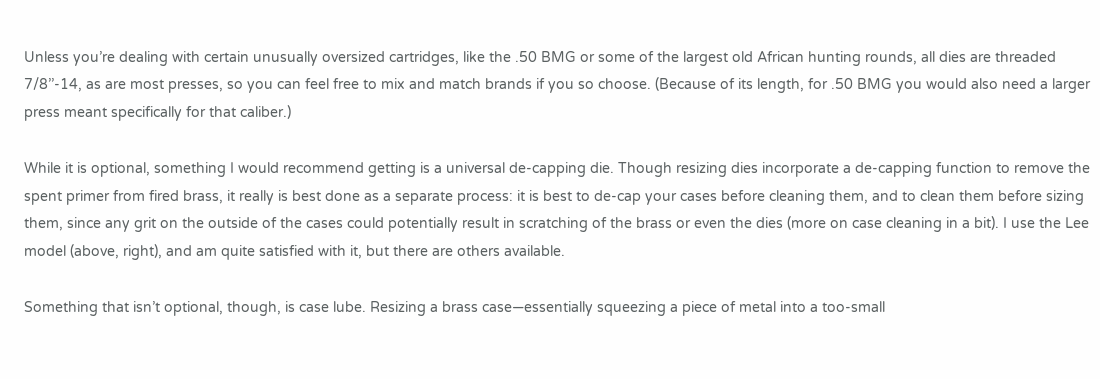Unless you’re dealing with certain unusually oversized cartridges, like the .50 BMG or some of the largest old African hunting rounds, all dies are threaded 7/8’’-14, as are most presses, so you can feel free to mix and match brands if you so choose. (Because of its length, for .50 BMG you would also need a larger press meant specifically for that caliber.)

While it is optional, something I would recommend getting is a universal de-capping die. Though resizing dies incorporate a de-capping function to remove the spent primer from fired brass, it really is best done as a separate process: it is best to de-cap your cases before cleaning them, and to clean them before sizing them, since any grit on the outside of the cases could potentially result in scratching of the brass or even the dies (more on case cleaning in a bit). I use the Lee model (above, right), and am quite satisfied with it, but there are others available.

Something that isn’t optional, though, is case lube. Resizing a brass case—essentially squeezing a piece of metal into a too-small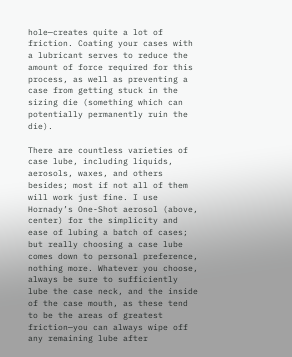hole—creates quite a lot of friction. Coating your cases with a lubricant serves to reduce the amount of force required for this process, as well as preventing a case from getting stuck in the sizing die (something which can potentially permanently ruin the die).

There are countless varieties of case lube, including liquids, aerosols, waxes, and others besides; most if not all of them will work just fine. I use Hornady’s One-Shot aerosol (above, center) for the simplicity and ease of lubing a batch of cases; but really choosing a case lube comes down to personal preference, nothing more. Whatever you choose, always be sure to sufficiently lube the case neck, and the inside of the case mouth, as these tend to be the areas of greatest friction—you can always wipe off any remaining lube after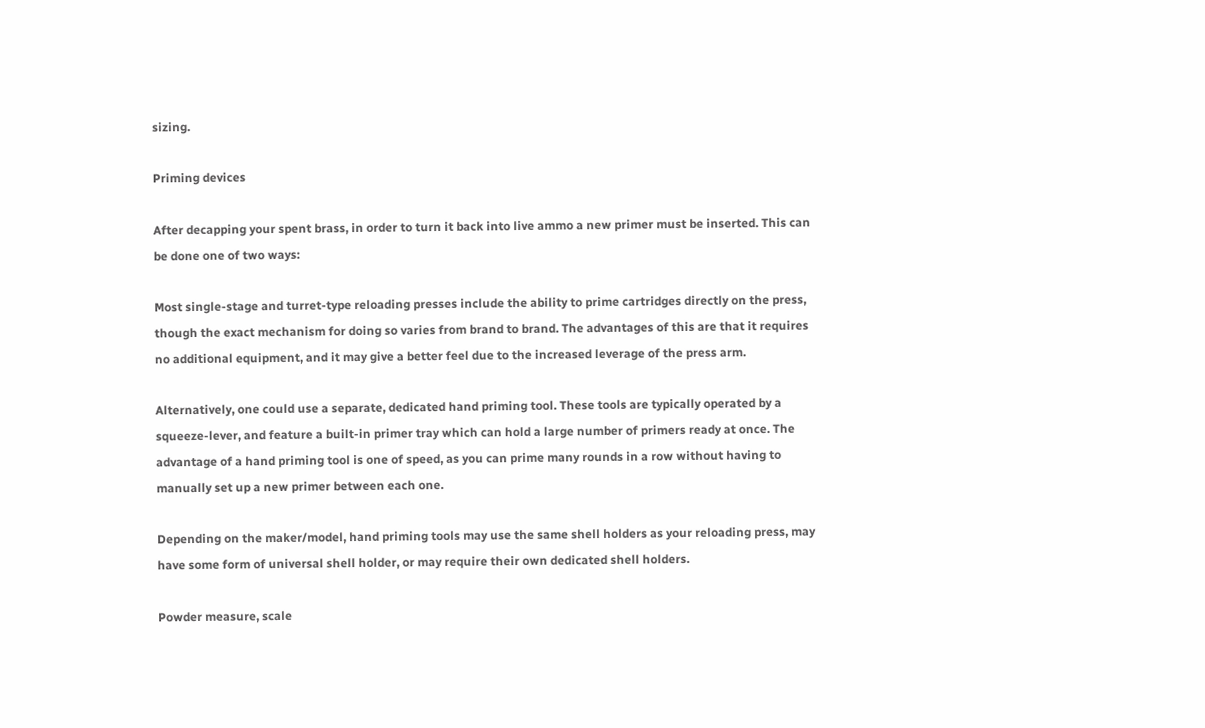sizing.

Priming devices

After decapping your spent brass, in order to turn it back into live ammo a new primer must be inserted. This can be done one of two ways:

Most single-stage and turret-type reloading presses include the ability to prime cartridges directly on the press, though the exact mechanism for doing so varies from brand to brand. The advantages of this are that it requires no additional equipment, and it may give a better feel due to the increased leverage of the press arm.

Alternatively, one could use a separate, dedicated hand priming tool. These tools are typically operated by a squeeze-lever, and feature a built-in primer tray which can hold a large number of primers ready at once. The advantage of a hand priming tool is one of speed, as you can prime many rounds in a row without having to manually set up a new primer between each one.

Depending on the maker/model, hand priming tools may use the same shell holders as your reloading press, may have some form of universal shell holder, or may require their own dedicated shell holders.

Powder measure, scale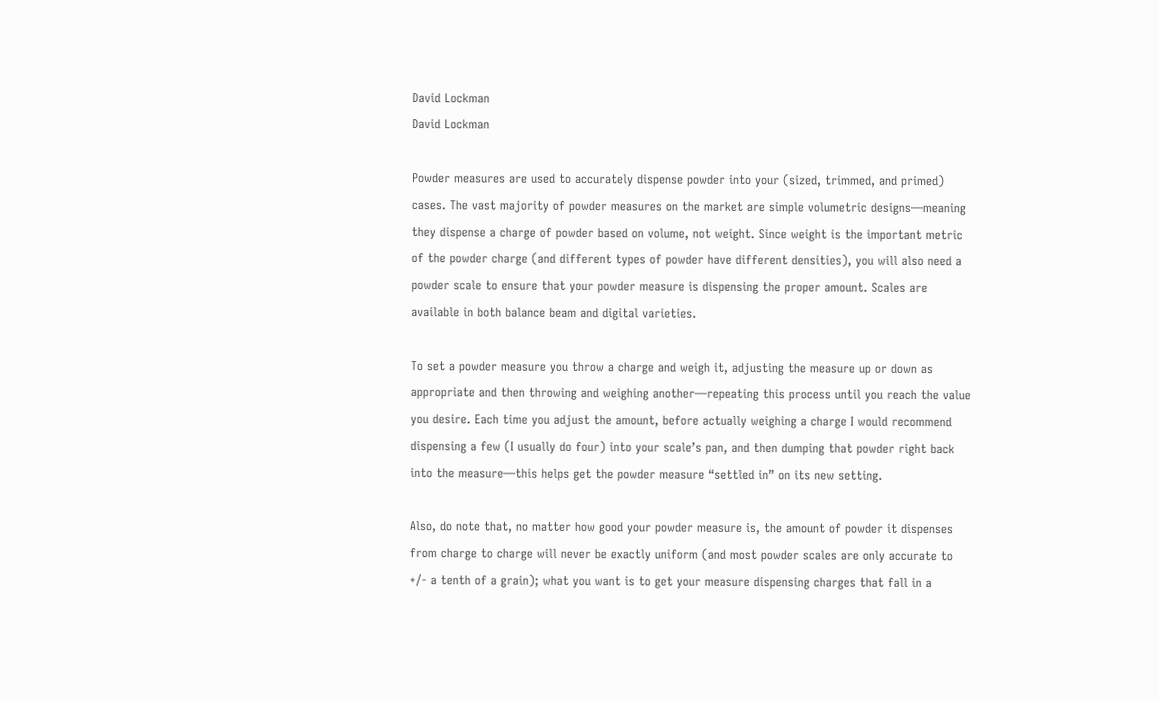David Lockman
David Lockman

Powder measures are used to accurately dispense powder into your (sized, trimmed, and primed) cases. The vast majority of powder measures on the market are simple volumetric designs—meaning they dispense a charge of powder based on volume, not weight. Since weight is the important metric of the powder charge (and different types of powder have different densities), you will also need a powder scale to ensure that your powder measure is dispensing the proper amount. Scales are available in both balance beam and digital varieties.

To set a powder measure you throw a charge and weigh it, adjusting the measure up or down as appropriate and then throwing and weighing another—repeating this process until you reach the value you desire. Each time you adjust the amount, before actually weighing a charge I would recommend dispensing a few (I usually do four) into your scale’s pan, and then dumping that powder right back into the measure—this helps get the powder measure “settled in” on its new setting.

Also, do note that, no matter how good your powder measure is, the amount of powder it dispenses from charge to charge will never be exactly uniform (and most powder scales are only accurate to +/- a tenth of a grain); what you want is to get your measure dispensing charges that fall in a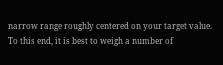narrow range roughly centered on your target value. To this end, it is best to weigh a number of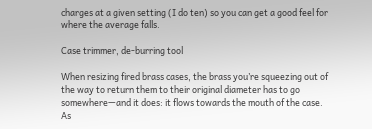charges at a given setting (I do ten) so you can get a good feel for where the average falls.

Case trimmer, de-burring tool

When resizing fired brass cases, the brass you’re squeezing out of the way to return them to their original diameter has to go somewhere—and it does: it flows towards the mouth of the case. As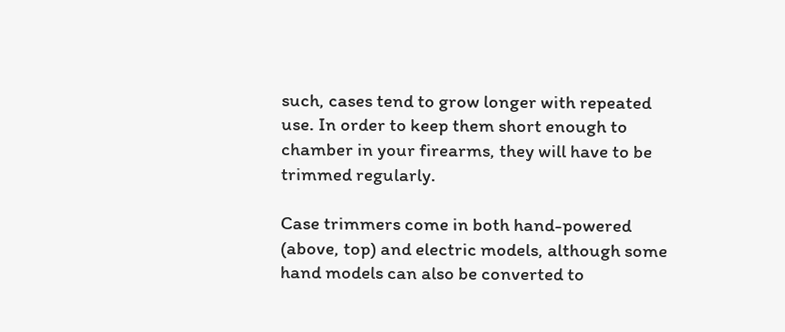such, cases tend to grow longer with repeated use. In order to keep them short enough to chamber in your firearms, they will have to be trimmed regularly.

Case trimmers come in both hand-powered (above, top) and electric models, although some hand models can also be converted to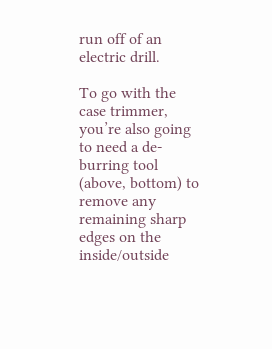run off of an electric drill.

To go with the case trimmer, you’re also going to need a de-burring tool (above, bottom) to remove any remaining sharp edges on the inside/outside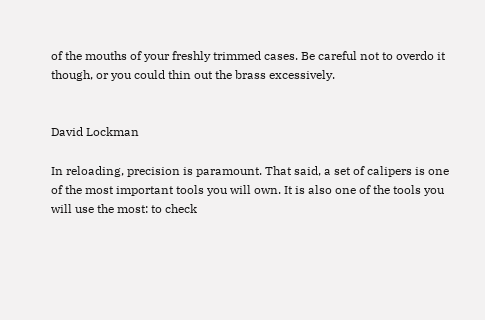of the mouths of your freshly trimmed cases. Be careful not to overdo it though, or you could thin out the brass excessively.


David Lockman

In reloading, precision is paramount. That said, a set of calipers is one of the most important tools you will own. It is also one of the tools you will use the most: to check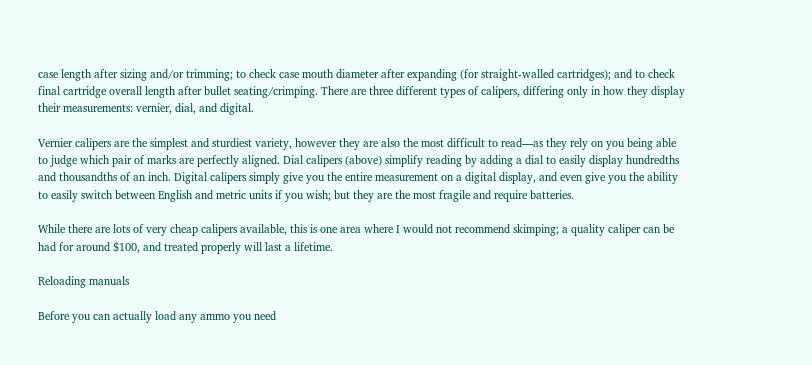case length after sizing and/or trimming; to check case mouth diameter after expanding (for straight-walled cartridges); and to check final cartridge overall length after bullet seating/crimping. There are three different types of calipers, differing only in how they display their measurements: vernier, dial, and digital.

Vernier calipers are the simplest and sturdiest variety, however they are also the most difficult to read—as they rely on you being able to judge which pair of marks are perfectly aligned. Dial calipers (above) simplify reading by adding a dial to easily display hundredths and thousandths of an inch. Digital calipers simply give you the entire measurement on a digital display, and even give you the ability to easily switch between English and metric units if you wish; but they are the most fragile and require batteries.

While there are lots of very cheap calipers available, this is one area where I would not recommend skimping; a quality caliper can be had for around $100, and treated properly will last a lifetime.

Reloading manuals

Before you can actually load any ammo you need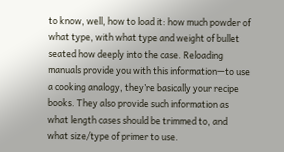to know, well, how to load it: how much powder of what type, with what type and weight of bullet seated how deeply into the case. Reloading manuals provide you with this information—to use a cooking analogy, they’re basically your recipe books. They also provide such information as what length cases should be trimmed to, and what size/type of primer to use.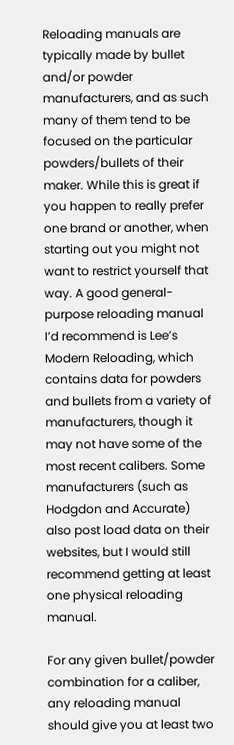Reloading manuals are typically made by bullet and/or powder manufacturers, and as such many of them tend to be focused on the particular powders/bullets of their maker. While this is great if you happen to really prefer one brand or another, when starting out you might not want to restrict yourself that way. A good general-purpose reloading manual I’d recommend is Lee’s Modern Reloading, which contains data for powders and bullets from a variety of manufacturers, though it may not have some of the most recent calibers. Some manufacturers (such as Hodgdon and Accurate) also post load data on their websites, but I would still recommend getting at least one physical reloading manual.

For any given bullet/powder combination for a caliber, any reloading manual should give you at least two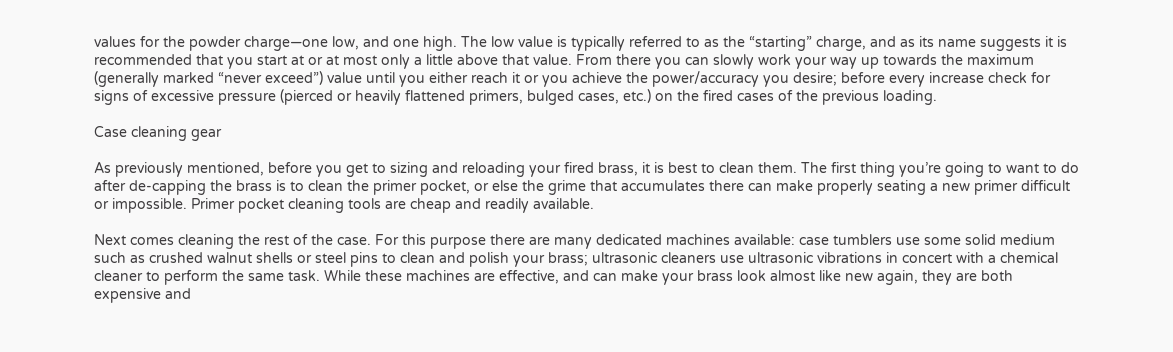values for the powder charge—one low, and one high. The low value is typically referred to as the “starting” charge, and as its name suggests it is recommended that you start at or at most only a little above that value. From there you can slowly work your way up towards the maximum (generally marked “never exceed”) value until you either reach it or you achieve the power/accuracy you desire; before every increase check for signs of excessive pressure (pierced or heavily flattened primers, bulged cases, etc.) on the fired cases of the previous loading.

Case cleaning gear

As previously mentioned, before you get to sizing and reloading your fired brass, it is best to clean them. The first thing you’re going to want to do after de-capping the brass is to clean the primer pocket, or else the grime that accumulates there can make properly seating a new primer difficult or impossible. Primer pocket cleaning tools are cheap and readily available.

Next comes cleaning the rest of the case. For this purpose there are many dedicated machines available: case tumblers use some solid medium such as crushed walnut shells or steel pins to clean and polish your brass; ultrasonic cleaners use ultrasonic vibrations in concert with a chemical cleaner to perform the same task. While these machines are effective, and can make your brass look almost like new again, they are both expensive and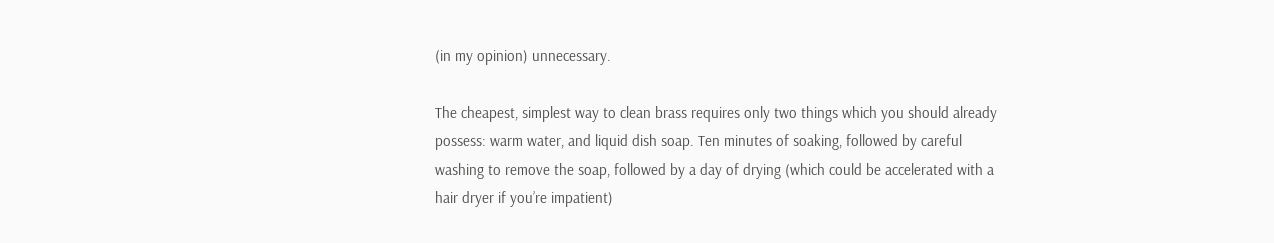(in my opinion) unnecessary.

The cheapest, simplest way to clean brass requires only two things which you should already possess: warm water, and liquid dish soap. Ten minutes of soaking, followed by careful washing to remove the soap, followed by a day of drying (which could be accelerated with a hair dryer if you’re impatient)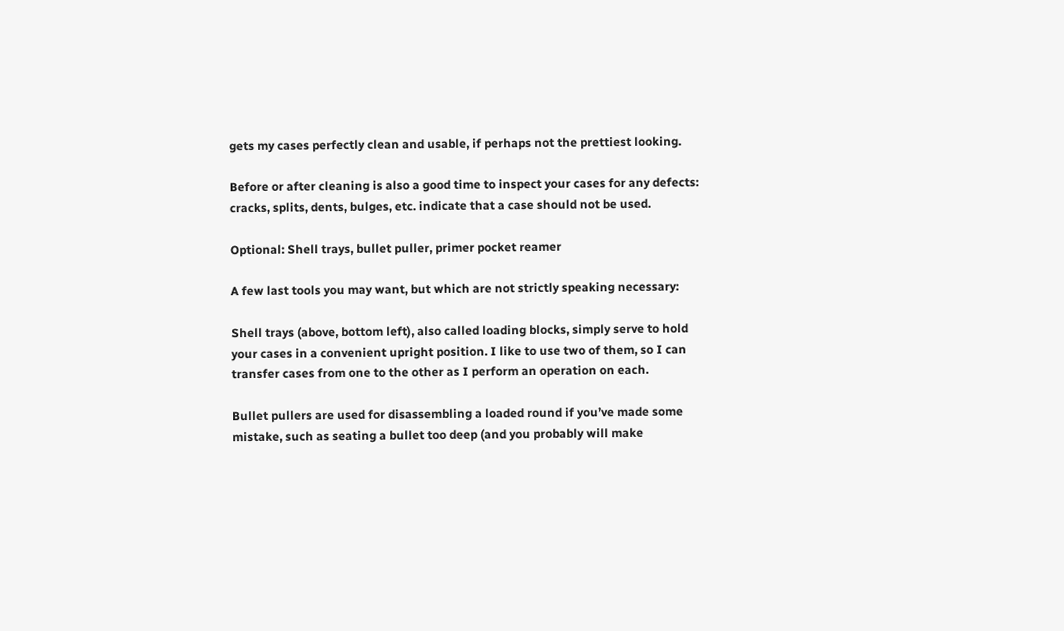gets my cases perfectly clean and usable, if perhaps not the prettiest looking.

Before or after cleaning is also a good time to inspect your cases for any defects: cracks, splits, dents, bulges, etc. indicate that a case should not be used.

Optional: Shell trays, bullet puller, primer pocket reamer

A few last tools you may want, but which are not strictly speaking necessary:

Shell trays (above, bottom left), also called loading blocks, simply serve to hold your cases in a convenient upright position. I like to use two of them, so I can transfer cases from one to the other as I perform an operation on each.

Bullet pullers are used for disassembling a loaded round if you’ve made some mistake, such as seating a bullet too deep (and you probably will make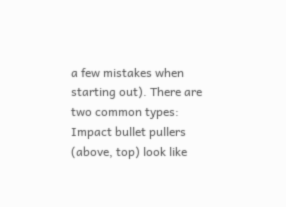a few mistakes when starting out). There are two common types: Impact bullet pullers (above, top) look like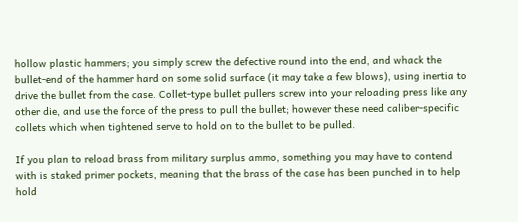hollow plastic hammers; you simply screw the defective round into the end, and whack the bullet-end of the hammer hard on some solid surface (it may take a few blows), using inertia to drive the bullet from the case. Collet-type bullet pullers screw into your reloading press like any other die, and use the force of the press to pull the bullet; however these need caliber-specific collets which when tightened serve to hold on to the bullet to be pulled.

If you plan to reload brass from military surplus ammo, something you may have to contend with is staked primer pockets, meaning that the brass of the case has been punched in to help hold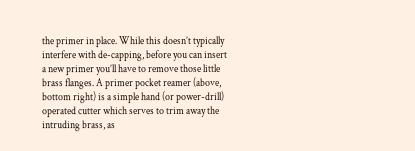the primer in place. While this doesn’t typically interfere with de-capping, before you can insert a new primer you’ll have to remove those little brass flanges. A primer pocket reamer (above, bottom right) is a simple hand (or power-drill) operated cutter which serves to trim away the intruding brass, as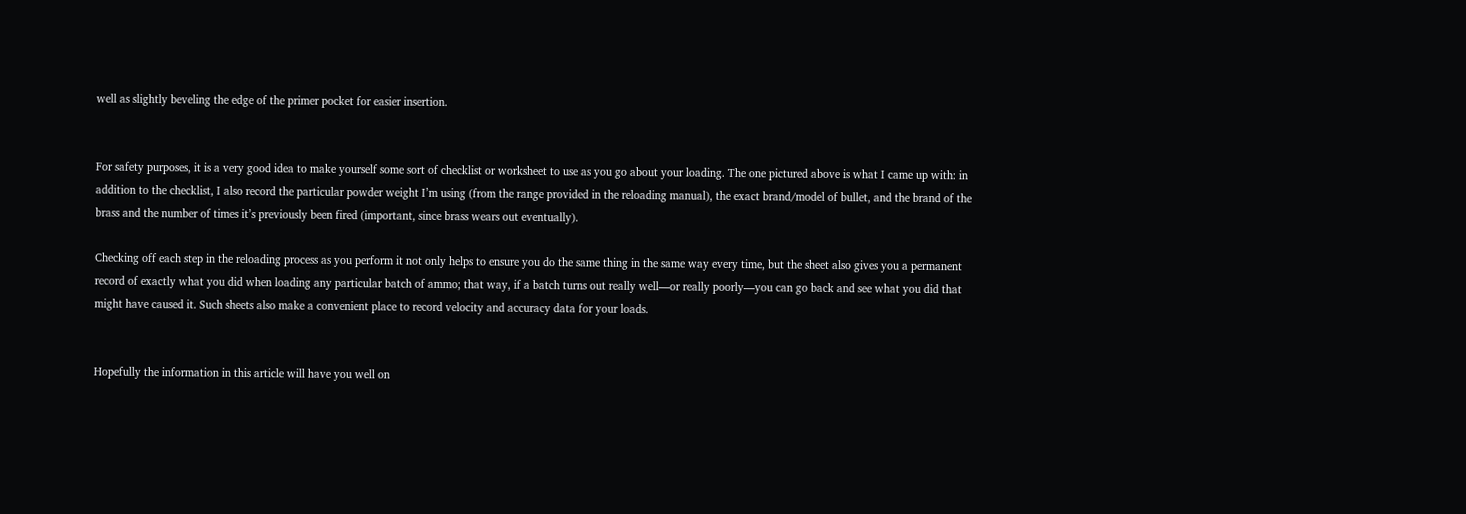well as slightly beveling the edge of the primer pocket for easier insertion.


For safety purposes, it is a very good idea to make yourself some sort of checklist or worksheet to use as you go about your loading. The one pictured above is what I came up with: in addition to the checklist, I also record the particular powder weight I’m using (from the range provided in the reloading manual), the exact brand/model of bullet, and the brand of the brass and the number of times it’s previously been fired (important, since brass wears out eventually).

Checking off each step in the reloading process as you perform it not only helps to ensure you do the same thing in the same way every time, but the sheet also gives you a permanent record of exactly what you did when loading any particular batch of ammo; that way, if a batch turns out really well—or really poorly—you can go back and see what you did that might have caused it. Such sheets also make a convenient place to record velocity and accuracy data for your loads.


Hopefully the information in this article will have you well on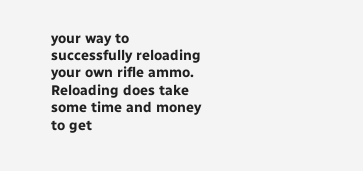your way to successfully reloading your own rifle ammo. Reloading does take some time and money to get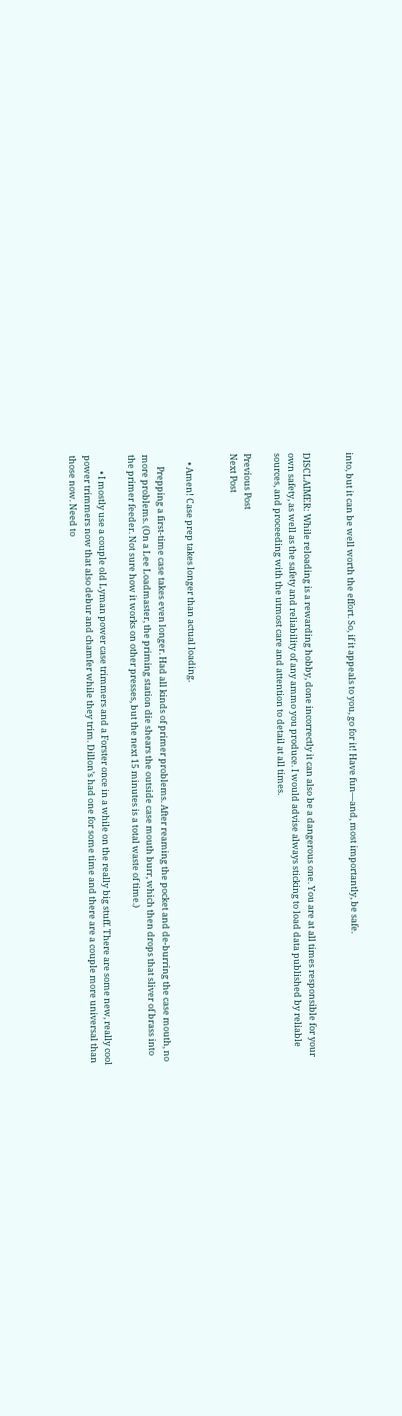into, but it can be well worth the effort. So, if it appeals to you, go for it! Have fun—and, most importantly, be safe.


DISCLAIMER: While reloading is a rewarding hobby, done incorrectly it can also be a dangerous one. You are at all times responsible for your own safety, as well as the safety and reliability of any ammo you produce. I would advise always sticking to load data published by reliable sources, and proceeding with the utmost care and attention to detail at all times.

Previous Post
Next Post


    • Amen! Case prep takes longer than actual loading.

      Prepping a first-time case takes even longer. Had all kinds of primer problems. After reaming the pocket and de-burring the case mouth, no more problems. (On a Lee Loadmaster, the priming station die shears the outside case mouth burr, which then drops that sliver of brass into the primer feeder. Not sure how it works on other presses, but the next 15 minutes is a total waste of time.)

        • I mostly use a couple old Lyman power case trimmers and a Forster once in a while on the really big stuff. There are some new, really cool power trimmers now that also debur and chamfer while they trim. Dillon’s had one for some time and there are a couple more universal than those now. Need to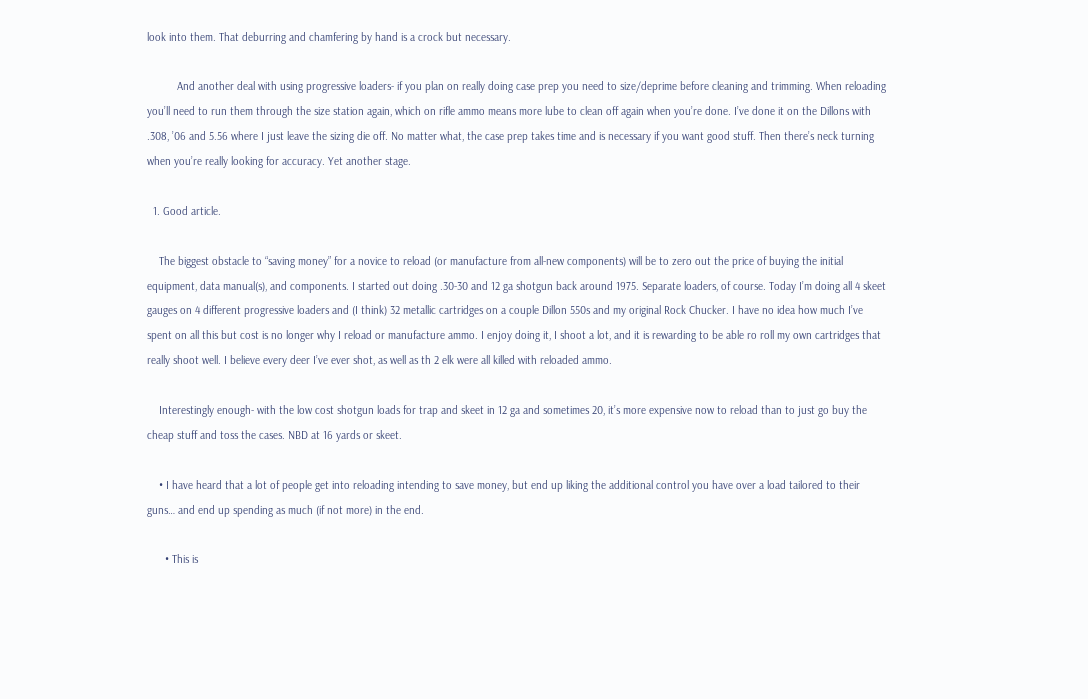look into them. That deburring and chamfering by hand is a crock but necessary.

          And another deal with using progressive loaders- if you plan on really doing case prep you need to size/deprime before cleaning and trimming. When reloading you’ll need to run them through the size station again, which on rifle ammo means more lube to clean off again when you’re done. I’ve done it on the Dillons with .308, ’06 and 5.56 where I just leave the sizing die off. No matter what, the case prep takes time and is necessary if you want good stuff. Then there’s neck turning when you’re really looking for accuracy. Yet another stage.

  1. Good article.

    The biggest obstacle to “saving money” for a novice to reload (or manufacture from all-new components) will be to zero out the price of buying the initial equipment, data manual(s), and components. I started out doing .30-30 and 12 ga shotgun back around 1975. Separate loaders, of course. Today I’m doing all 4 skeet gauges on 4 different progressive loaders and (I think) 32 metallic cartridges on a couple Dillon 550s and my original Rock Chucker. I have no idea how much I’ve spent on all this but cost is no longer why I reload or manufacture ammo. I enjoy doing it, I shoot a lot, and it is rewarding to be able ro roll my own cartridges that really shoot well. I believe every deer I’ve ever shot, as well as th 2 elk were all killed with reloaded ammo.

    Interestingly enough- with the low cost shotgun loads for trap and skeet in 12 ga and sometimes 20, it’s more expensive now to reload than to just go buy the cheap stuff and toss the cases. NBD at 16 yards or skeet.

    • I have heard that a lot of people get into reloading intending to save money, but end up liking the additional control you have over a load tailored to their guns… and end up spending as much (if not more) in the end.

      • This is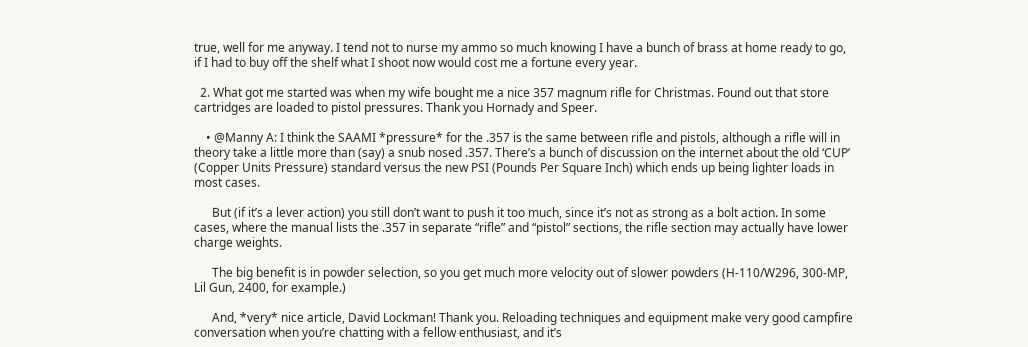true, well for me anyway. I tend not to nurse my ammo so much knowing I have a bunch of brass at home ready to go, if I had to buy off the shelf what I shoot now would cost me a fortune every year.

  2. What got me started was when my wife bought me a nice 357 magnum rifle for Christmas. Found out that store cartridges are loaded to pistol pressures. Thank you Hornady and Speer.

    • @Manny A: I think the SAAMI *pressure* for the .357 is the same between rifle and pistols, although a rifle will in theory take a little more than (say) a snub nosed .357. There’s a bunch of discussion on the internet about the old ‘CUP’ (Copper Units Pressure) standard versus the new PSI (Pounds Per Square Inch) which ends up being lighter loads in most cases.

      But (if it’s a lever action) you still don’t want to push it too much, since it’s not as strong as a bolt action. In some cases, where the manual lists the .357 in separate “rifle” and “pistol” sections, the rifle section may actually have lower charge weights.

      The big benefit is in powder selection, so you get much more velocity out of slower powders (H-110/W296, 300-MP, Lil Gun, 2400, for example.)

      And, *very* nice article, David Lockman! Thank you. Reloading techniques and equipment make very good campfire conversation when you’re chatting with a fellow enthusiast, and it’s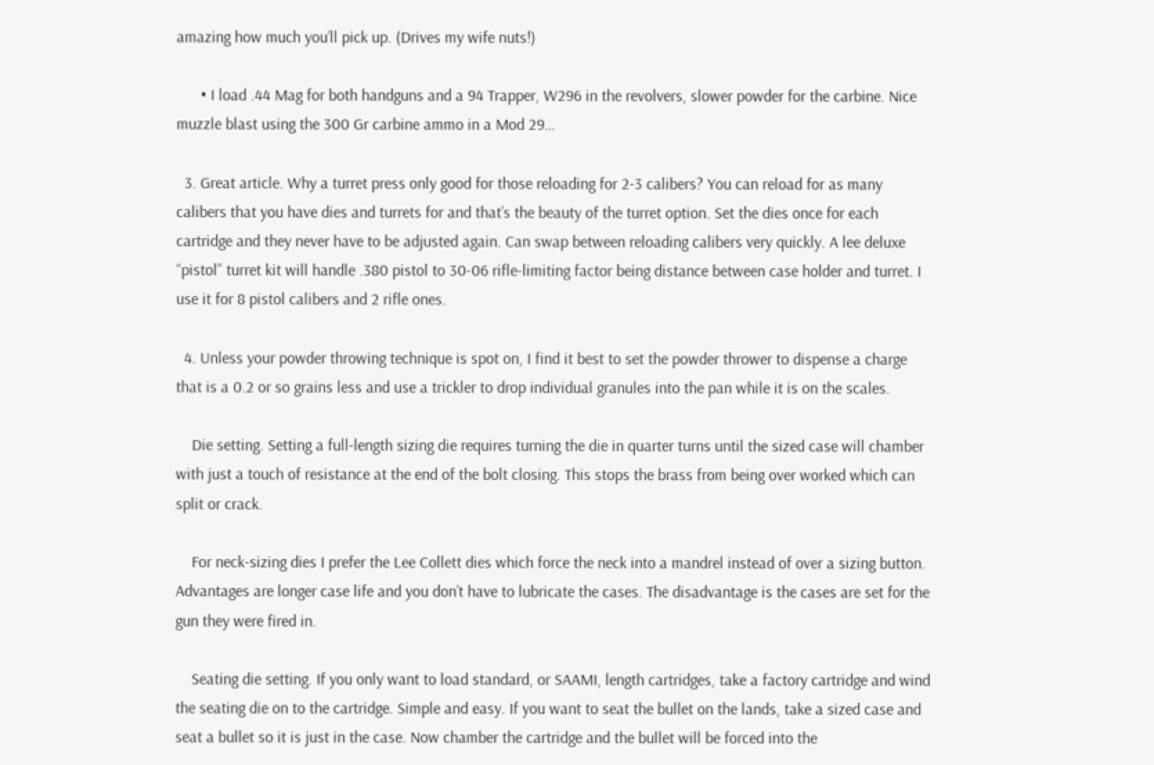amazing how much you’ll pick up. (Drives my wife nuts!)

      • I load .44 Mag for both handguns and a 94 Trapper, W296 in the revolvers, slower powder for the carbine. Nice muzzle blast using the 300 Gr carbine ammo in a Mod 29…

  3. Great article. Why a turret press only good for those reloading for 2-3 calibers? You can reload for as many calibers that you have dies and turrets for and that’s the beauty of the turret option. Set the dies once for each cartridge and they never have to be adjusted again. Can swap between reloading calibers very quickly. A lee deluxe “pistol” turret kit will handle .380 pistol to 30-06 rifle-limiting factor being distance between case holder and turret. I use it for 8 pistol calibers and 2 rifle ones.

  4. Unless your powder throwing technique is spot on, I find it best to set the powder thrower to dispense a charge that is a 0.2 or so grains less and use a trickler to drop individual granules into the pan while it is on the scales.

    Die setting. Setting a full-length sizing die requires turning the die in quarter turns until the sized case will chamber with just a touch of resistance at the end of the bolt closing. This stops the brass from being over worked which can split or crack.

    For neck-sizing dies I prefer the Lee Collett dies which force the neck into a mandrel instead of over a sizing button. Advantages are longer case life and you don’t have to lubricate the cases. The disadvantage is the cases are set for the gun they were fired in.

    Seating die setting. If you only want to load standard, or SAAMI, length cartridges, take a factory cartridge and wind the seating die on to the cartridge. Simple and easy. If you want to seat the bullet on the lands, take a sized case and seat a bullet so it is just in the case. Now chamber the cartridge and the bullet will be forced into the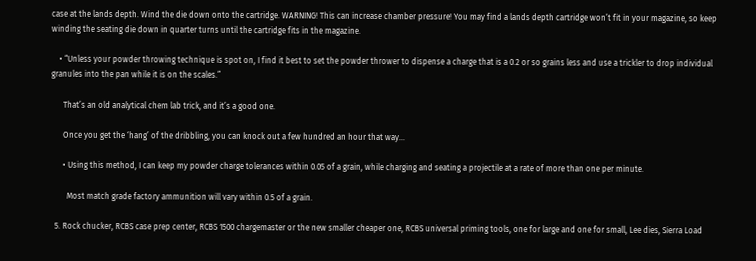case at the lands depth. Wind the die down onto the cartridge. WARNING! This can increase chamber pressure! You may find a lands depth cartridge won’t fit in your magazine, so keep winding the seating die down in quarter turns until the cartridge fits in the magazine.

    • “Unless your powder throwing technique is spot on, I find it best to set the powder thrower to dispense a charge that is a 0.2 or so grains less and use a trickler to drop individual granules into the pan while it is on the scales.”

      That’s an old analytical chem lab trick, and it’s a good one.

      Once you get the ‘hang’ of the dribbling, you can knock out a few hundred an hour that way…

      • Using this method, I can keep my powder charge tolerances within 0.05 of a grain, while charging and seating a projectile at a rate of more than one per minute.

        Most match grade factory ammunition will vary within 0.5 of a grain.

  5. Rock chucker, RCBS case prep center, RCBS 1500 chargemaster or the new smaller cheaper one, RCBS universal priming tools, one for large and one for small, Lee dies, Sierra Load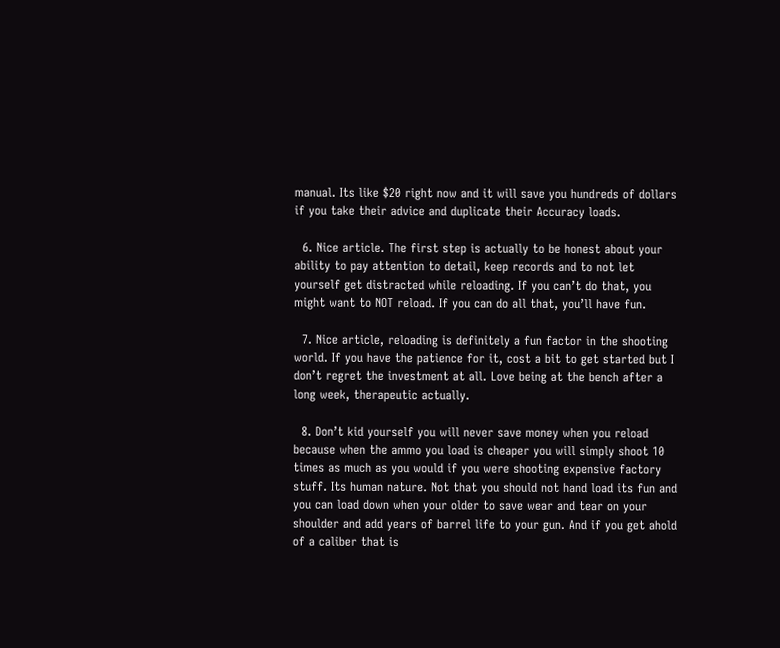manual. Its like $20 right now and it will save you hundreds of dollars if you take their advice and duplicate their Accuracy loads.

  6. Nice article. The first step is actually to be honest about your ability to pay attention to detail, keep records and to not let yourself get distracted while reloading. If you can’t do that, you might want to NOT reload. If you can do all that, you’ll have fun.

  7. Nice article, reloading is definitely a fun factor in the shooting world. If you have the patience for it, cost a bit to get started but I don’t regret the investment at all. Love being at the bench after a long week, therapeutic actually.

  8. Don’t kid yourself you will never save money when you reload because when the ammo you load is cheaper you will simply shoot 10 times as much as you would if you were shooting expensive factory stuff. Its human nature. Not that you should not hand load its fun and you can load down when your older to save wear and tear on your shoulder and add years of barrel life to your gun. And if you get ahold of a caliber that is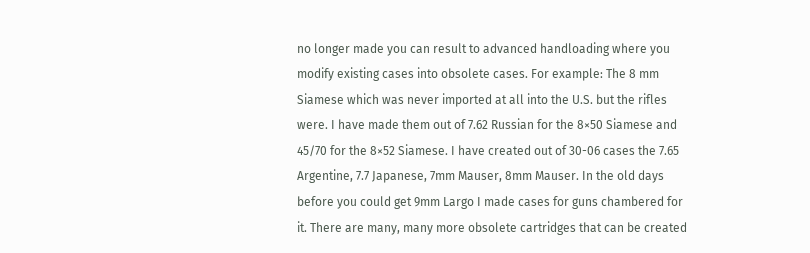no longer made you can result to advanced handloading where you modify existing cases into obsolete cases. For example: The 8 mm Siamese which was never imported at all into the U.S. but the rifles were. I have made them out of 7.62 Russian for the 8×50 Siamese and 45/70 for the 8×52 Siamese. I have created out of 30-06 cases the 7.65 Argentine, 7.7 Japanese, 7mm Mauser, 8mm Mauser. In the old days before you could get 9mm Largo I made cases for guns chambered for it. There are many, many more obsolete cartridges that can be created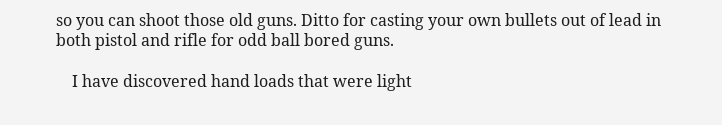so you can shoot those old guns. Ditto for casting your own bullets out of lead in both pistol and rifle for odd ball bored guns.

    I have discovered hand loads that were light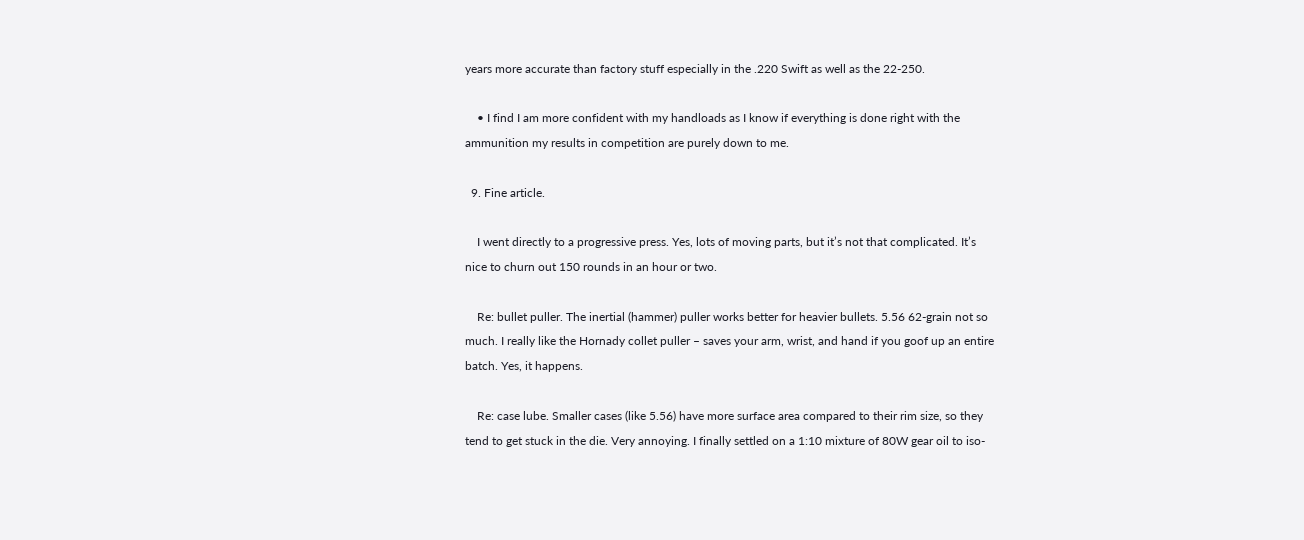years more accurate than factory stuff especially in the .220 Swift as well as the 22-250.

    • I find I am more confident with my handloads as I know if everything is done right with the ammunition my results in competition are purely down to me.

  9. Fine article.

    I went directly to a progressive press. Yes, lots of moving parts, but it’s not that complicated. It’s nice to churn out 150 rounds in an hour or two.

    Re: bullet puller. The inertial (hammer) puller works better for heavier bullets. 5.56 62-grain not so much. I really like the Hornady collet puller – saves your arm, wrist, and hand if you goof up an entire batch. Yes, it happens.

    Re: case lube. Smaller cases (like 5.56) have more surface area compared to their rim size, so they tend to get stuck in the die. Very annoying. I finally settled on a 1:10 mixture of 80W gear oil to iso-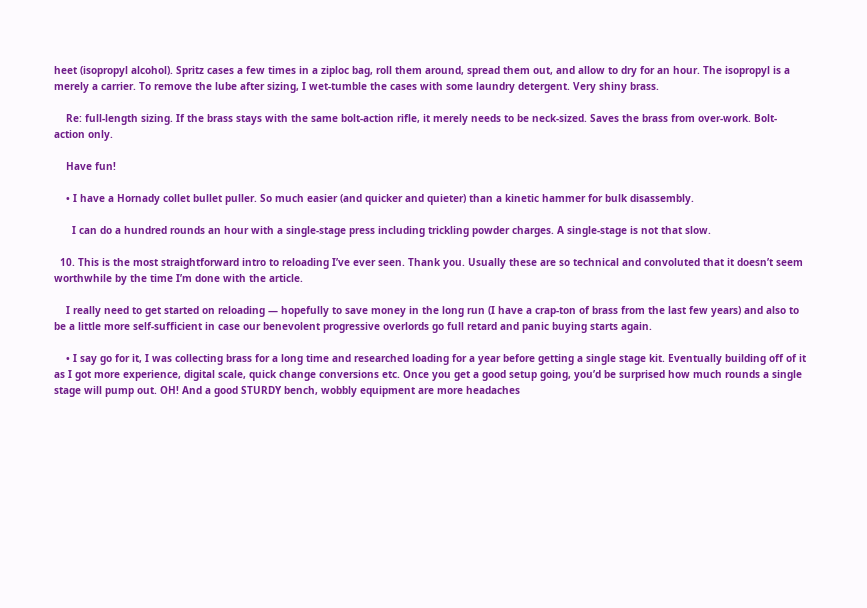heet (isopropyl alcohol). Spritz cases a few times in a ziploc bag, roll them around, spread them out, and allow to dry for an hour. The isopropyl is a merely a carrier. To remove the lube after sizing, I wet-tumble the cases with some laundry detergent. Very shiny brass.

    Re: full-length sizing. If the brass stays with the same bolt-action rifle, it merely needs to be neck-sized. Saves the brass from over-work. Bolt-action only.

    Have fun!

    • I have a Hornady collet bullet puller. So much easier (and quicker and quieter) than a kinetic hammer for bulk disassembly.

      I can do a hundred rounds an hour with a single-stage press including trickling powder charges. A single-stage is not that slow.

  10. This is the most straightforward intro to reloading I’ve ever seen. Thank you. Usually these are so technical and convoluted that it doesn’t seem worthwhile by the time I’m done with the article.

    I really need to get started on reloading — hopefully to save money in the long run (I have a crap-ton of brass from the last few years) and also to be a little more self-sufficient in case our benevolent progressive overlords go full retard and panic buying starts again.

    • I say go for it, I was collecting brass for a long time and researched loading for a year before getting a single stage kit. Eventually building off of it as I got more experience, digital scale, quick change conversions etc. Once you get a good setup going, you’d be surprised how much rounds a single stage will pump out. OH! And a good STURDY bench, wobbly equipment are more headaches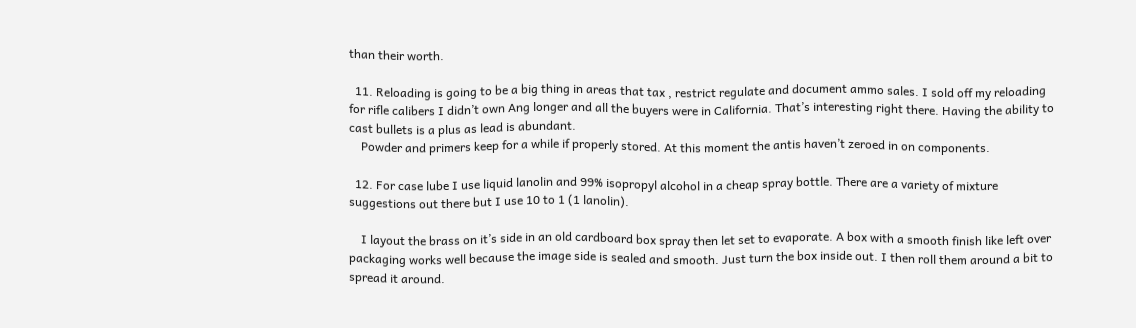than their worth.

  11. Reloading is going to be a big thing in areas that tax , restrict regulate and document ammo sales. I sold off my reloading for rifle calibers I didn’t own Ang longer and all the buyers were in California. That’s interesting right there. Having the ability to cast bullets is a plus as lead is abundant.
    Powder and primers keep for a while if properly stored. At this moment the antis haven’t zeroed in on components.

  12. For case lube I use liquid lanolin and 99% isopropyl alcohol in a cheap spray bottle. There are a variety of mixture suggestions out there but I use 10 to 1 (1 lanolin).

    I layout the brass on it’s side in an old cardboard box spray then let set to evaporate. A box with a smooth finish like left over packaging works well because the image side is sealed and smooth. Just turn the box inside out. I then roll them around a bit to spread it around.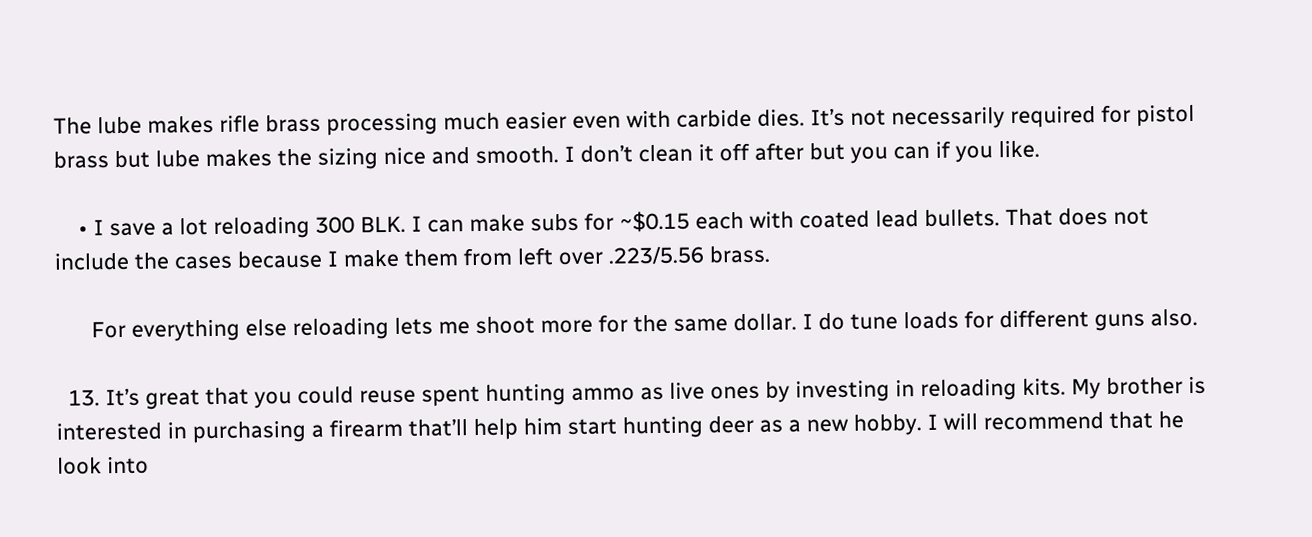The lube makes rifle brass processing much easier even with carbide dies. It’s not necessarily required for pistol brass but lube makes the sizing nice and smooth. I don’t clean it off after but you can if you like.

    • I save a lot reloading 300 BLK. I can make subs for ~$0.15 each with coated lead bullets. That does not include the cases because I make them from left over .223/5.56 brass.

      For everything else reloading lets me shoot more for the same dollar. I do tune loads for different guns also.

  13. It’s great that you could reuse spent hunting ammo as live ones by investing in reloading kits. My brother is interested in purchasing a firearm that’ll help him start hunting deer as a new hobby. I will recommend that he look into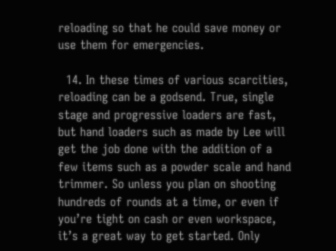reloading so that he could save money or use them for emergencies.

  14. In these times of various scarcities, reloading can be a godsend. True, single stage and progressive loaders are fast, but hand loaders such as made by Lee will get the job done with the addition of a few items such as a powder scale and hand trimmer. So unless you plan on shooting hundreds of rounds at a time, or even if you’re tight on cash or even workspace, it’s a great way to get started. Only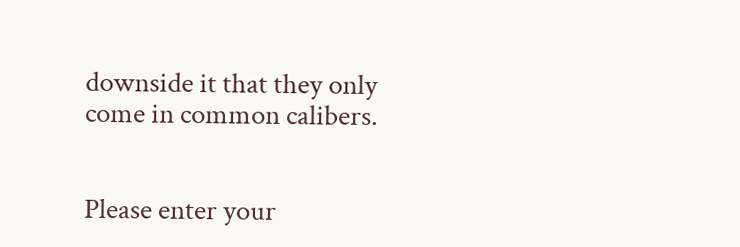downside it that they only come in common calibers.


Please enter your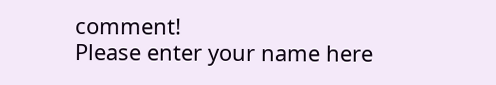comment!
Please enter your name here